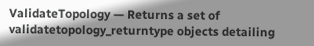ValidateTopology — Returns a set of validatetopology_returntype objects detailing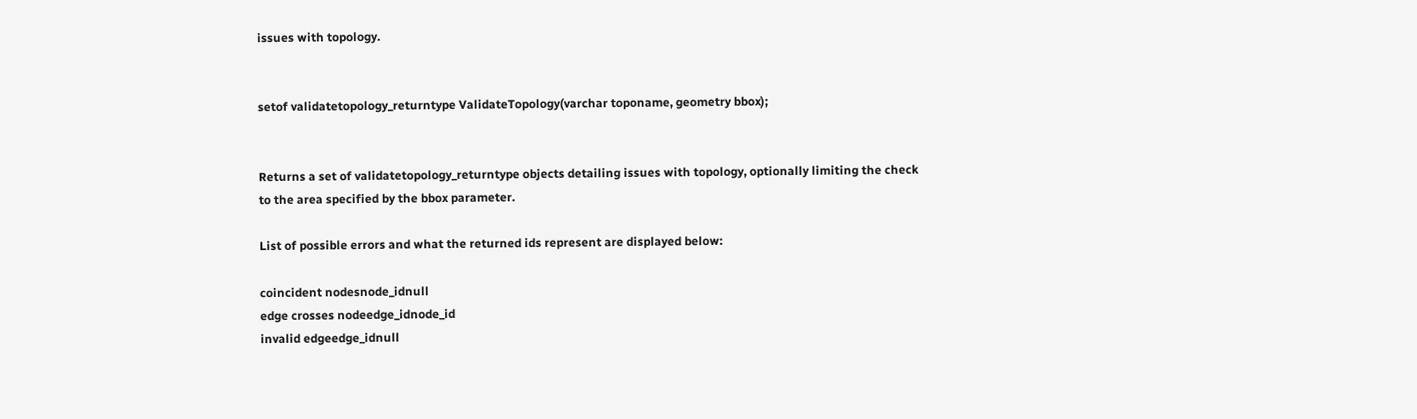issues with topology.


setof validatetopology_returntype ValidateTopology(varchar toponame, geometry bbox);


Returns a set of validatetopology_returntype objects detailing issues with topology, optionally limiting the check to the area specified by the bbox parameter.

List of possible errors and what the returned ids represent are displayed below:

coincident nodesnode_idnull
edge crosses nodeedge_idnode_id
invalid edgeedge_idnull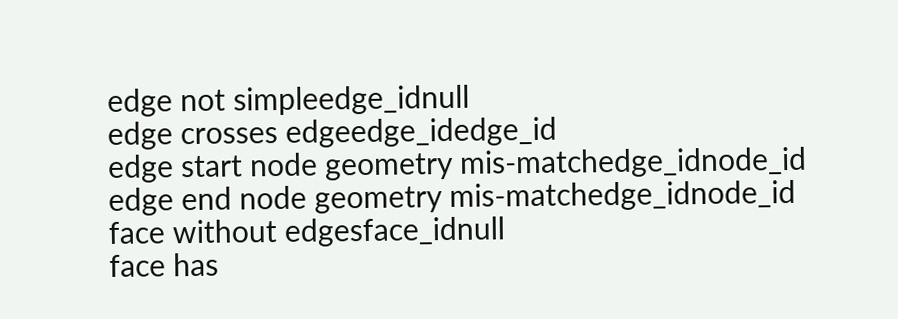edge not simpleedge_idnull
edge crosses edgeedge_idedge_id
edge start node geometry mis-matchedge_idnode_id
edge end node geometry mis-matchedge_idnode_id
face without edgesface_idnull
face has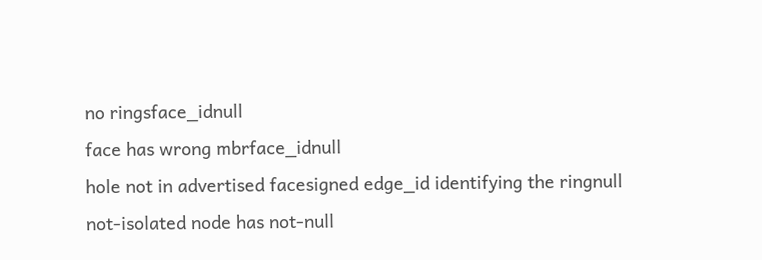no ringsface_idnull
face has wrong mbrface_idnull
hole not in advertised facesigned edge_id identifying the ringnull
not-isolated node has not-null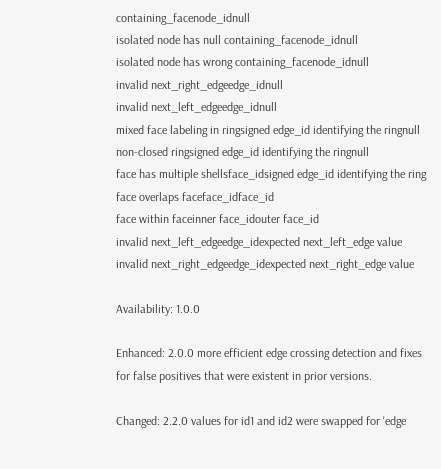containing_facenode_idnull
isolated node has null containing_facenode_idnull
isolated node has wrong containing_facenode_idnull
invalid next_right_edgeedge_idnull
invalid next_left_edgeedge_idnull
mixed face labeling in ringsigned edge_id identifying the ringnull
non-closed ringsigned edge_id identifying the ringnull
face has multiple shellsface_idsigned edge_id identifying the ring
face overlaps faceface_idface_id
face within faceinner face_idouter face_id
invalid next_left_edgeedge_idexpected next_left_edge value
invalid next_right_edgeedge_idexpected next_right_edge value

Availability: 1.0.0

Enhanced: 2.0.0 more efficient edge crossing detection and fixes for false positives that were existent in prior versions.

Changed: 2.2.0 values for id1 and id2 were swapped for 'edge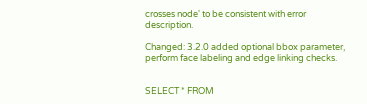crosses node' to be consistent with error description.

Changed: 3.2.0 added optional bbox parameter, perform face labeling and edge linking checks.


SELECT * FROM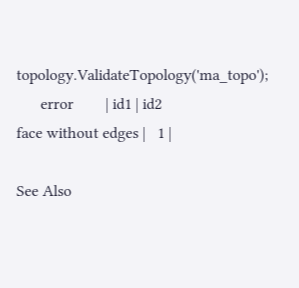topology.ValidateTopology('ma_topo');
      error        | id1 | id2
face without edges |   1 |

See Also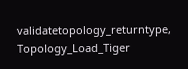validatetopology_returntype, Topology_Load_Tiger